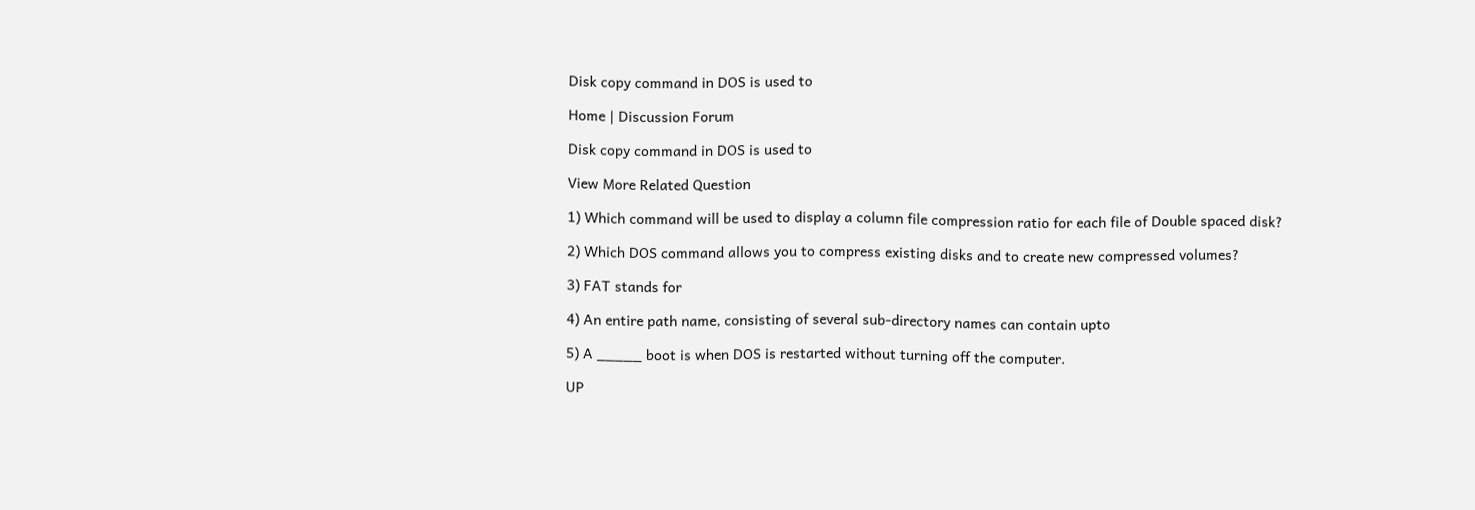Disk copy command in DOS is used to

Home | Discussion Forum

Disk copy command in DOS is used to

View More Related Question

1) Which command will be used to display a column file compression ratio for each file of Double spaced disk?

2) Which DOS command allows you to compress existing disks and to create new compressed volumes?

3) FAT stands for

4) An entire path name, consisting of several sub-directory names can contain upto

5) A _____ boot is when DOS is restarted without turning off the computer.

UP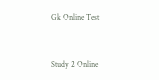Gk Online Test


Study 2 Online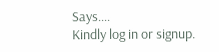Says....
Kindly log in or signup.